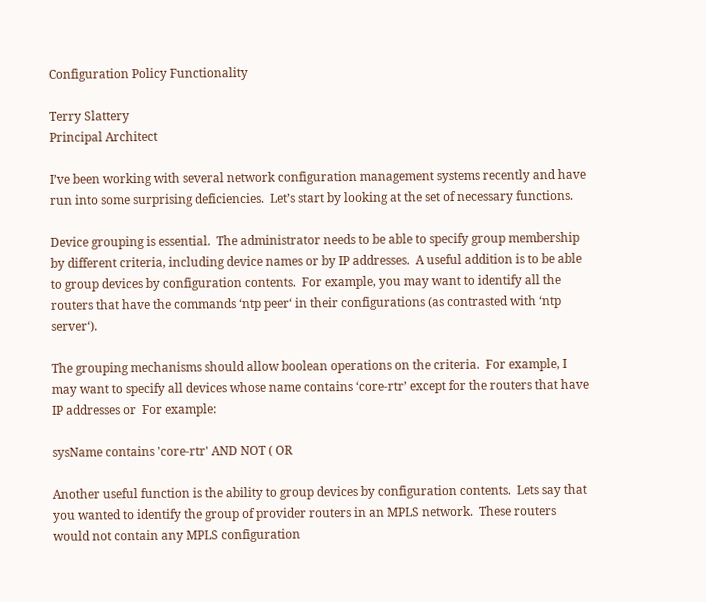Configuration Policy Functionality

Terry Slattery
Principal Architect

I’ve been working with several network configuration management systems recently and have run into some surprising deficiencies.  Let’s start by looking at the set of necessary functions.

Device grouping is essential.  The administrator needs to be able to specify group membership by different criteria, including device names or by IP addresses.  A useful addition is to be able to group devices by configuration contents.  For example, you may want to identify all the routers that have the commands ‘ntp peer‘ in their configurations (as contrasted with ‘ntp server‘).

The grouping mechanisms should allow boolean operations on the criteria.  For example, I may want to specify all devices whose name contains ‘core-rtr’ except for the routers that have IP addresses or  For example:

sysName contains 'core-rtr' AND NOT ( OR

Another useful function is the ability to group devices by configuration contents.  Lets say that you wanted to identify the group of provider routers in an MPLS network.  These routers would not contain any MPLS configuration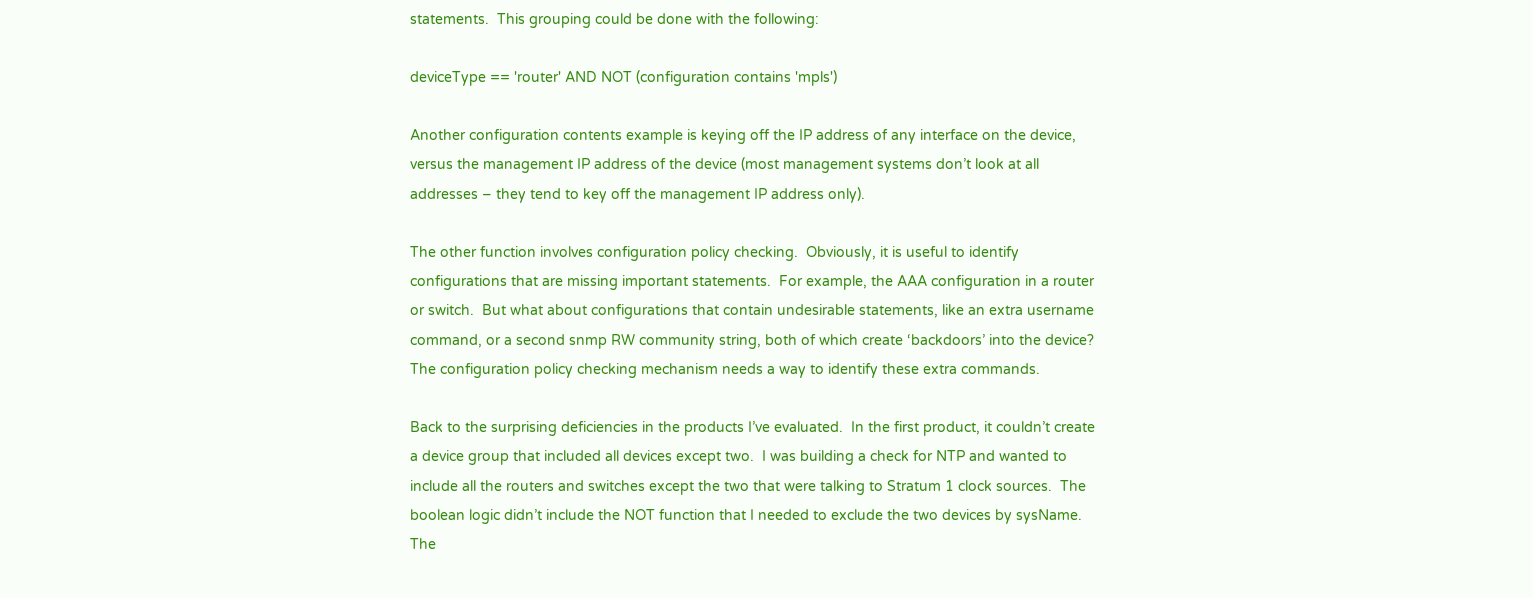statements.  This grouping could be done with the following:

deviceType == 'router' AND NOT (configuration contains 'mpls')

Another configuration contents example is keying off the IP address of any interface on the device, versus the management IP address of the device (most management systems don’t look at all addresses – they tend to key off the management IP address only).

The other function involves configuration policy checking.  Obviously, it is useful to identify configurations that are missing important statements.  For example, the AAA configuration in a router or switch.  But what about configurations that contain undesirable statements, like an extra username command, or a second snmp RW community string, both of which create ‘backdoors’ into the device?  The configuration policy checking mechanism needs a way to identify these extra commands.

Back to the surprising deficiencies in the products I’ve evaluated.  In the first product, it couldn’t create a device group that included all devices except two.  I was building a check for NTP and wanted to include all the routers and switches except the two that were talking to Stratum 1 clock sources.  The boolean logic didn’t include the NOT function that I needed to exclude the two devices by sysName.  The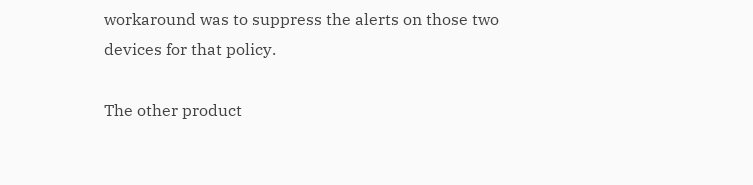workaround was to suppress the alerts on those two devices for that policy.

The other product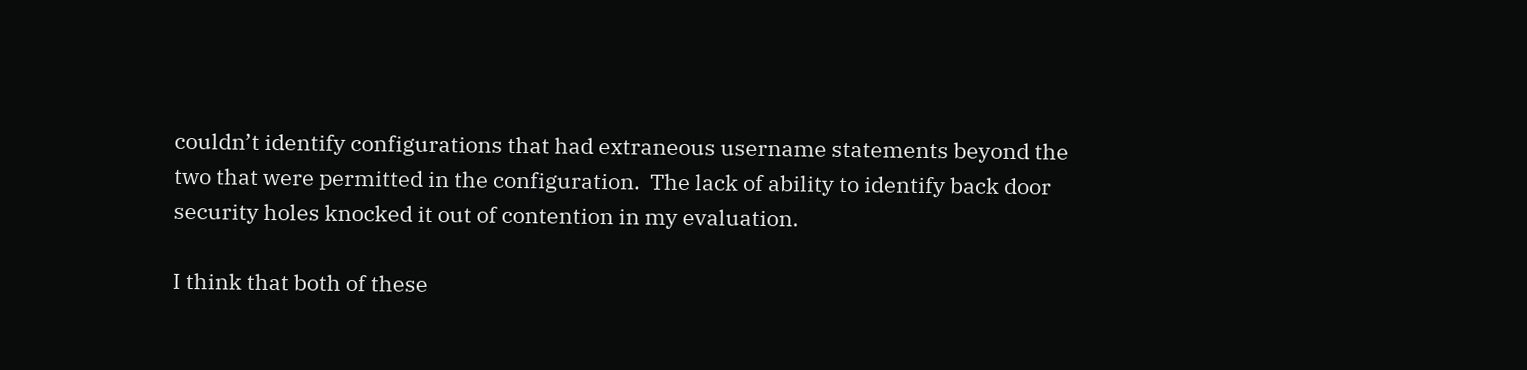couldn’t identify configurations that had extraneous username statements beyond the two that were permitted in the configuration.  The lack of ability to identify back door security holes knocked it out of contention in my evaluation.

I think that both of these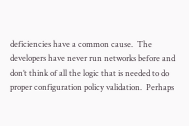deficiencies have a common cause.  The developers have never run networks before and don’t think of all the logic that is needed to do proper configuration policy validation.  Perhaps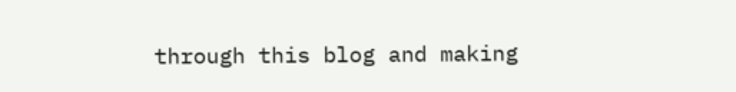through this blog and making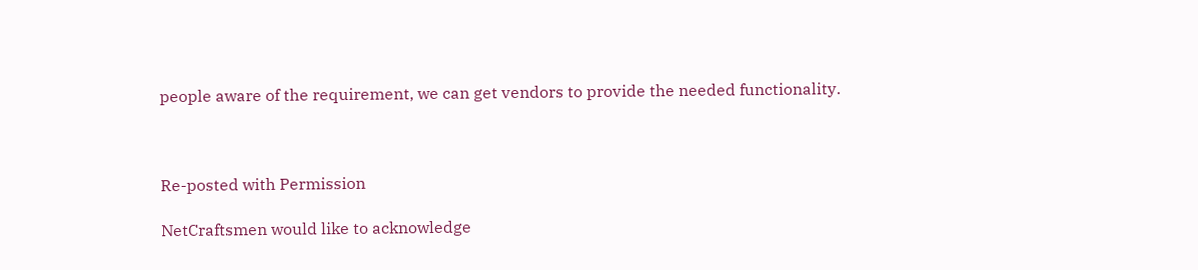people aware of the requirement, we can get vendors to provide the needed functionality.



Re-posted with Permission

NetCraftsmen would like to acknowledge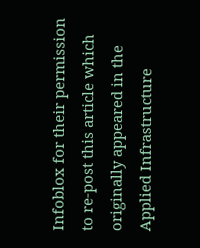Infoblox for their permission to re-post this article which originally appeared in the Applied Infrastructure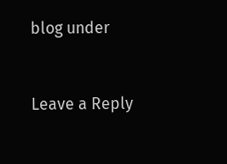blog under


Leave a Reply